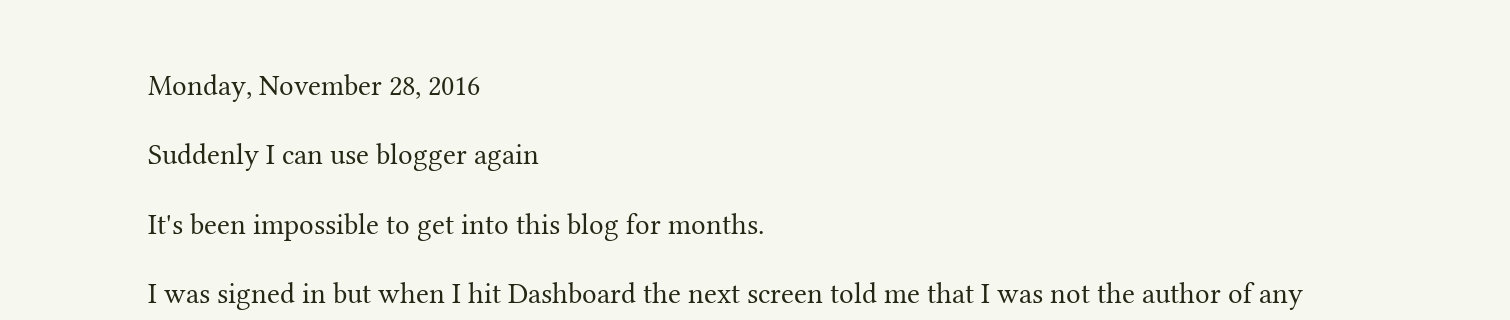Monday, November 28, 2016

Suddenly I can use blogger again

It's been impossible to get into this blog for months.

I was signed in but when I hit Dashboard the next screen told me that I was not the author of any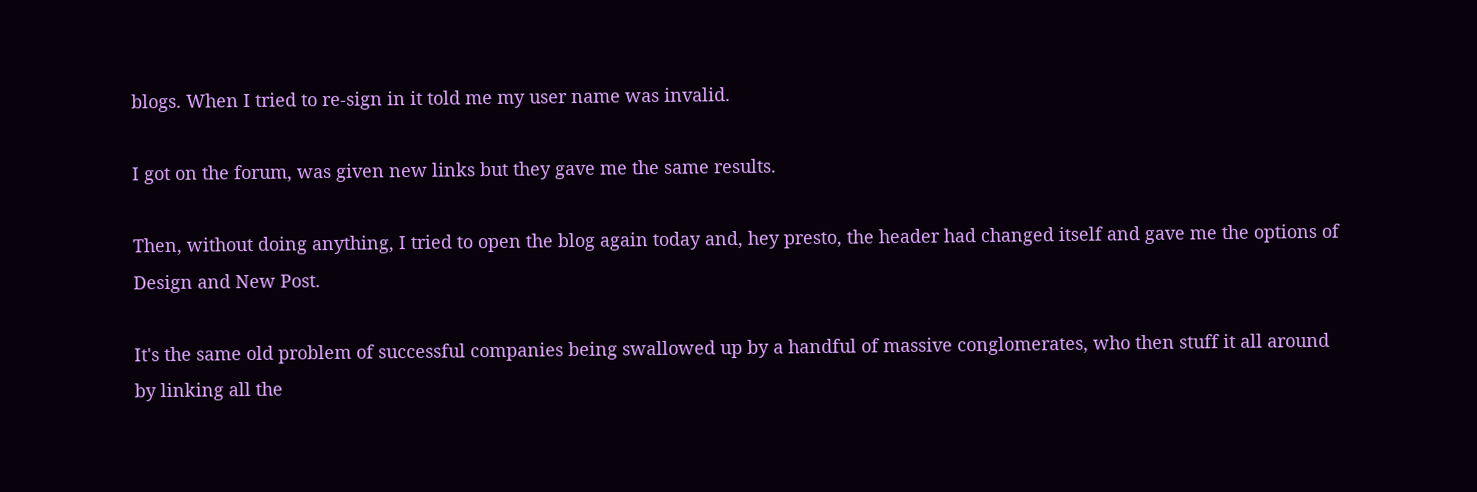blogs. When I tried to re-sign in it told me my user name was invalid.

I got on the forum, was given new links but they gave me the same results.

Then, without doing anything, I tried to open the blog again today and, hey presto, the header had changed itself and gave me the options of Design and New Post.

It's the same old problem of successful companies being swallowed up by a handful of massive conglomerates, who then stuff it all around by linking all the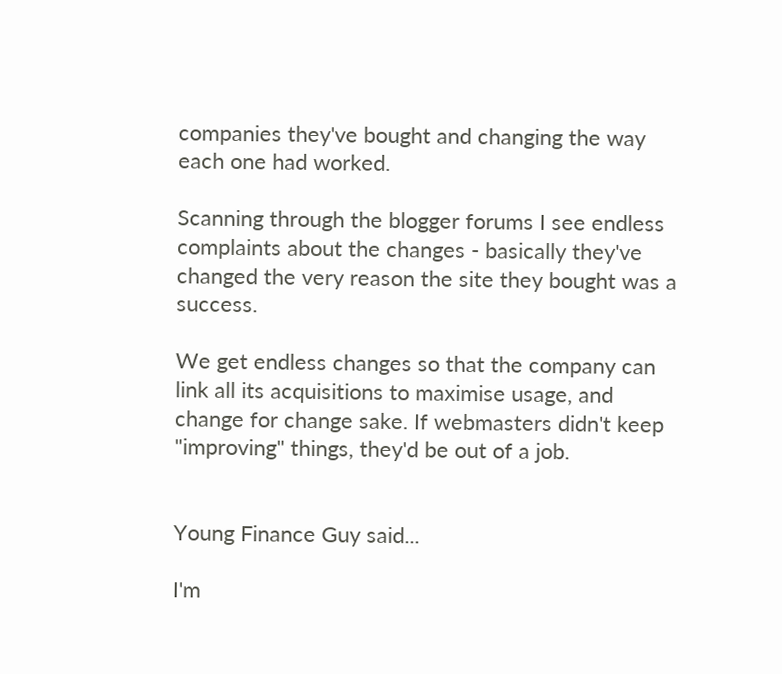companies they've bought and changing the way each one had worked.

Scanning through the blogger forums I see endless complaints about the changes - basically they've changed the very reason the site they bought was a success.

We get endless changes so that the company can link all its acquisitions to maximise usage, and change for change sake. If webmasters didn't keep "improving" things, they'd be out of a job.


Young Finance Guy said...

I'm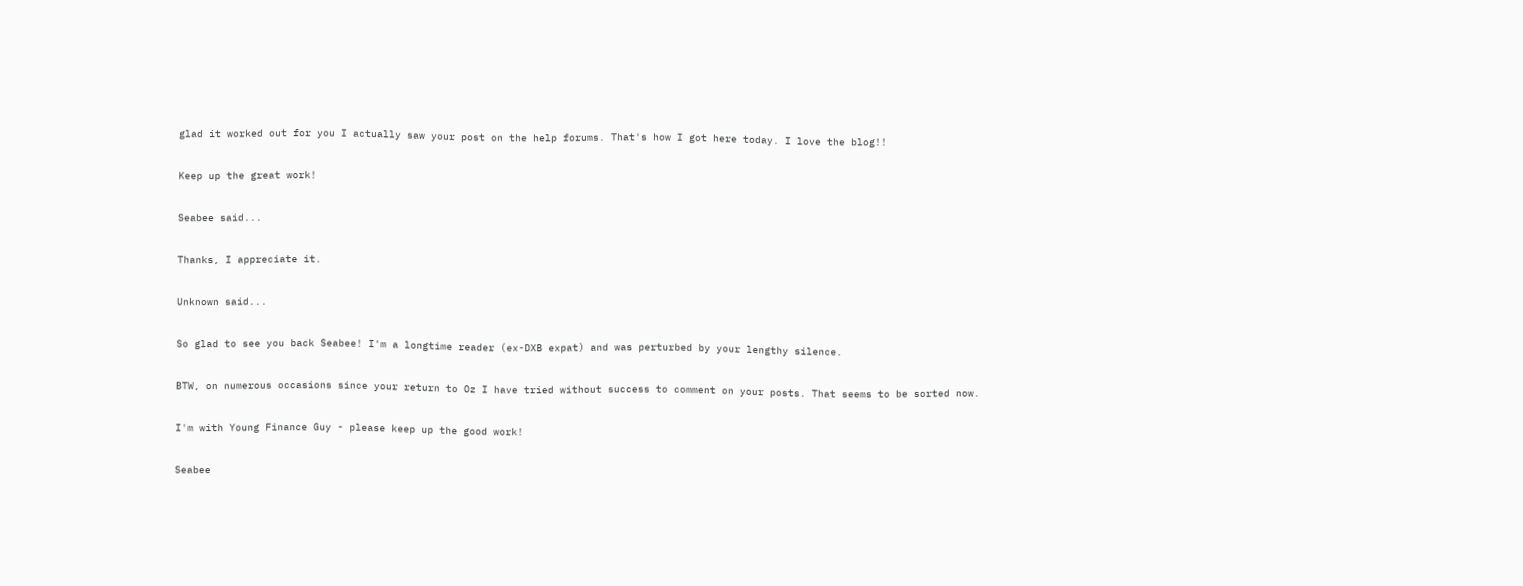glad it worked out for you I actually saw your post on the help forums. That's how I got here today. I love the blog!!

Keep up the great work!

Seabee said...

Thanks, I appreciate it.

Unknown said...

So glad to see you back Seabee! I'm a longtime reader (ex-DXB expat) and was perturbed by your lengthy silence.

BTW, on numerous occasions since your return to Oz I have tried without success to comment on your posts. That seems to be sorted now.

I'm with Young Finance Guy - please keep up the good work!

Seabee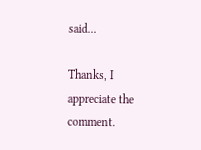said...

Thanks, I appreciate the comment.